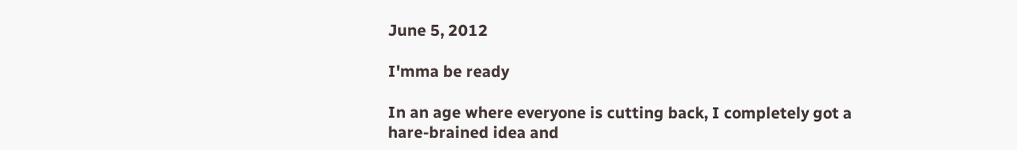June 5, 2012

I'mma be ready

In an age where everyone is cutting back, I completely got a hare-brained idea and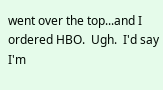went over the top...and I ordered HBO.  Ugh.  I'd say I'm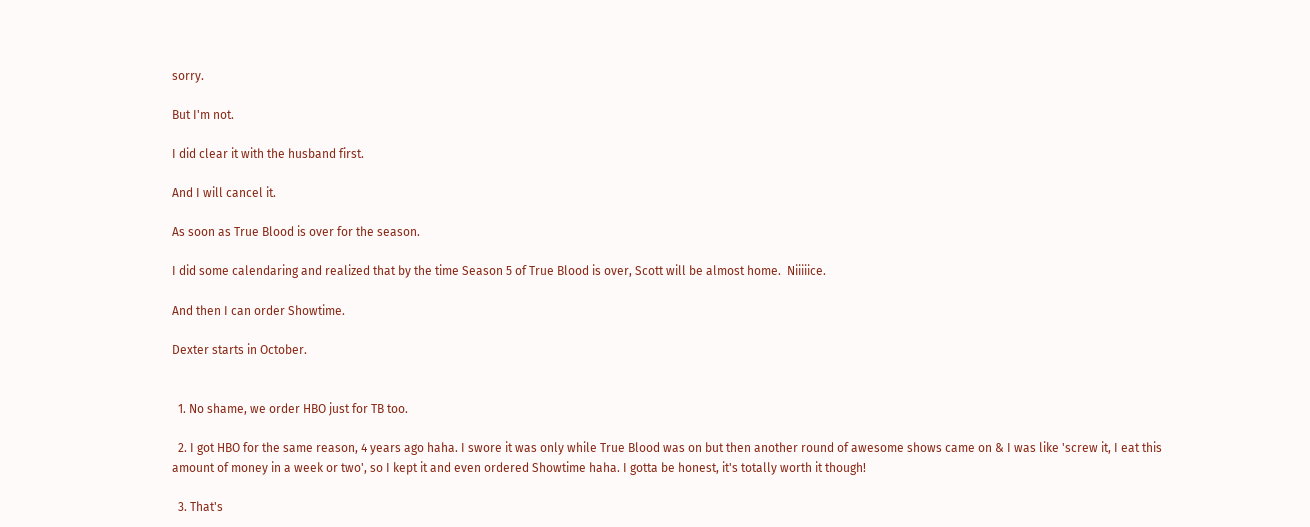sorry.

But I'm not.

I did clear it with the husband first.

And I will cancel it.

As soon as True Blood is over for the season.

I did some calendaring and realized that by the time Season 5 of True Blood is over, Scott will be almost home.  Niiiiice.

And then I can order Showtime.

Dexter starts in October.


  1. No shame, we order HBO just for TB too.

  2. I got HBO for the same reason, 4 years ago haha. I swore it was only while True Blood was on but then another round of awesome shows came on & I was like 'screw it, I eat this amount of money in a week or two', so I kept it and even ordered Showtime haha. I gotta be honest, it's totally worth it though!

  3. That's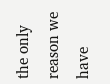the only reason we have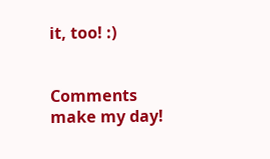it, too! :)


Comments make my day!